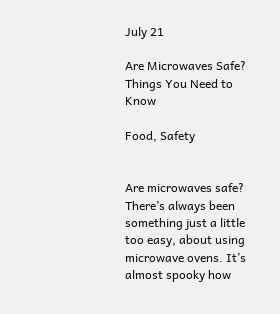July 21

Are Microwaves Safe? Things You Need to Know

Food, Safety


Are microwaves safe? There’s always been something just a little too easy, about using microwave ovens. It’s almost spooky how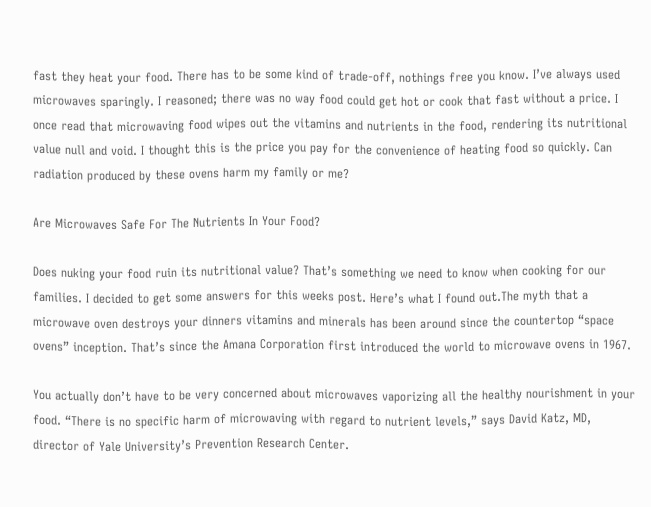fast they heat your food. There has to be some kind of trade-off, nothings free you know. I’ve always used microwaves sparingly. I reasoned; there was no way food could get hot or cook that fast without a price. I once read that microwaving food wipes out the vitamins and nutrients in the food, rendering its nutritional value null and void. I thought this is the price you pay for the convenience of heating food so quickly. Can radiation produced by these ovens harm my family or me?

Are Microwaves Safe For The Nutrients In Your Food?

Does nuking your food ruin its nutritional value? That’s something we need to know when cooking for our families. I decided to get some answers for this weeks post. Here’s what I found out.The myth that a microwave oven destroys your dinners vitamins and minerals has been around since the countertop “space ovens” inception. That’s since the Amana Corporation first introduced the world to microwave ovens in 1967.

You actually don’t have to be very concerned about microwaves vaporizing all the healthy nourishment in your food. “There is no specific harm of microwaving with regard to nutrient levels,” says David Katz, MD, director of Yale University’s Prevention Research Center.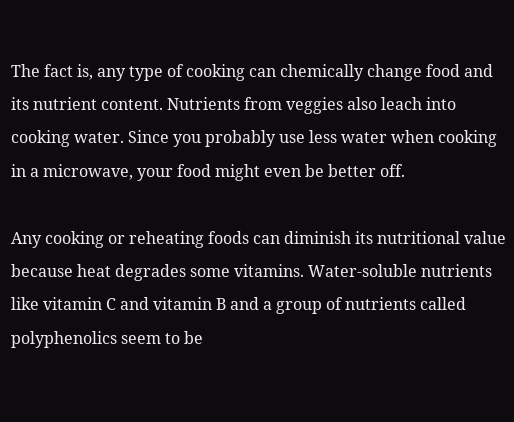The fact is, any type of cooking can chemically change food and its nutrient content. Nutrients from veggies also leach into cooking water. Since you probably use less water when cooking in a microwave, your food might even be better off.

Any cooking or reheating foods can diminish its nutritional value because heat degrades some vitamins. Water-soluble nutrients like vitamin C and vitamin B and a group of nutrients called polyphenolics seem to be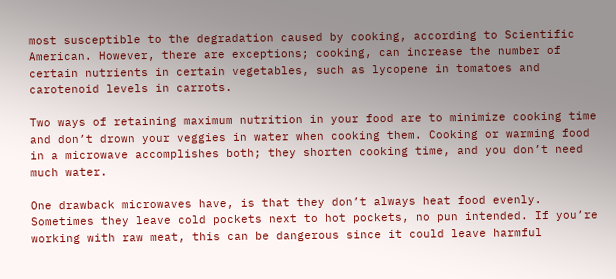most susceptible to the degradation caused by cooking, according to Scientific American. However, there are exceptions; cooking, can increase the number of certain nutrients in certain vegetables, such as lycopene in tomatoes and carotenoid levels in carrots.

Two ways of retaining maximum nutrition in your food are to minimize cooking time and don’t drown your veggies in water when cooking them. Cooking or warming food in a microwave accomplishes both; they shorten cooking time, and you don’t need much water.

One drawback microwaves have, is that they don’t always heat food evenly. Sometimes they leave cold pockets next to hot pockets, no pun intended. If you’re working with raw meat, this can be dangerous since it could leave harmful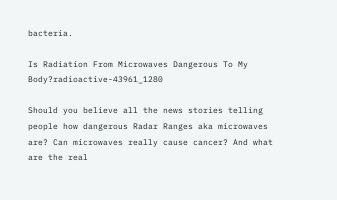bacteria.

Is Radiation From Microwaves Dangerous To My Body?radioactive-43961_1280

Should you believe all the news stories telling people how dangerous Radar Ranges aka microwaves are? Can microwaves really cause cancer? And what are the real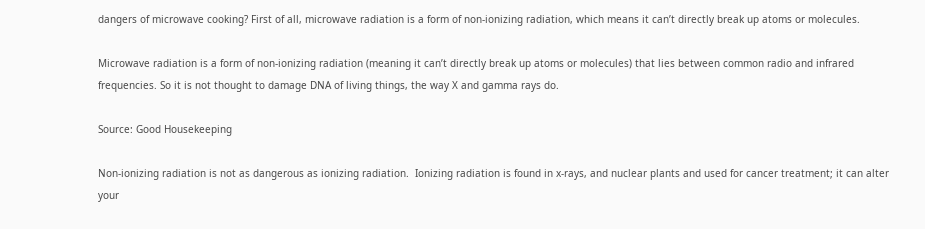dangers of microwave cooking? First of all, microwave radiation is a form of non-ionizing radiation, which means it can’t directly break up atoms or molecules.

Microwave radiation is a form of non-ionizing radiation (meaning it can’t directly break up atoms or molecules) that lies between common radio and infrared frequencies. So it is not thought to damage DNA of living things, the way X and gamma rays do.

Source: Good Housekeeping

Non-ionizing radiation is not as dangerous as ionizing radiation.  Ionizing radiation is found in x-rays, and nuclear plants and used for cancer treatment; it can alter your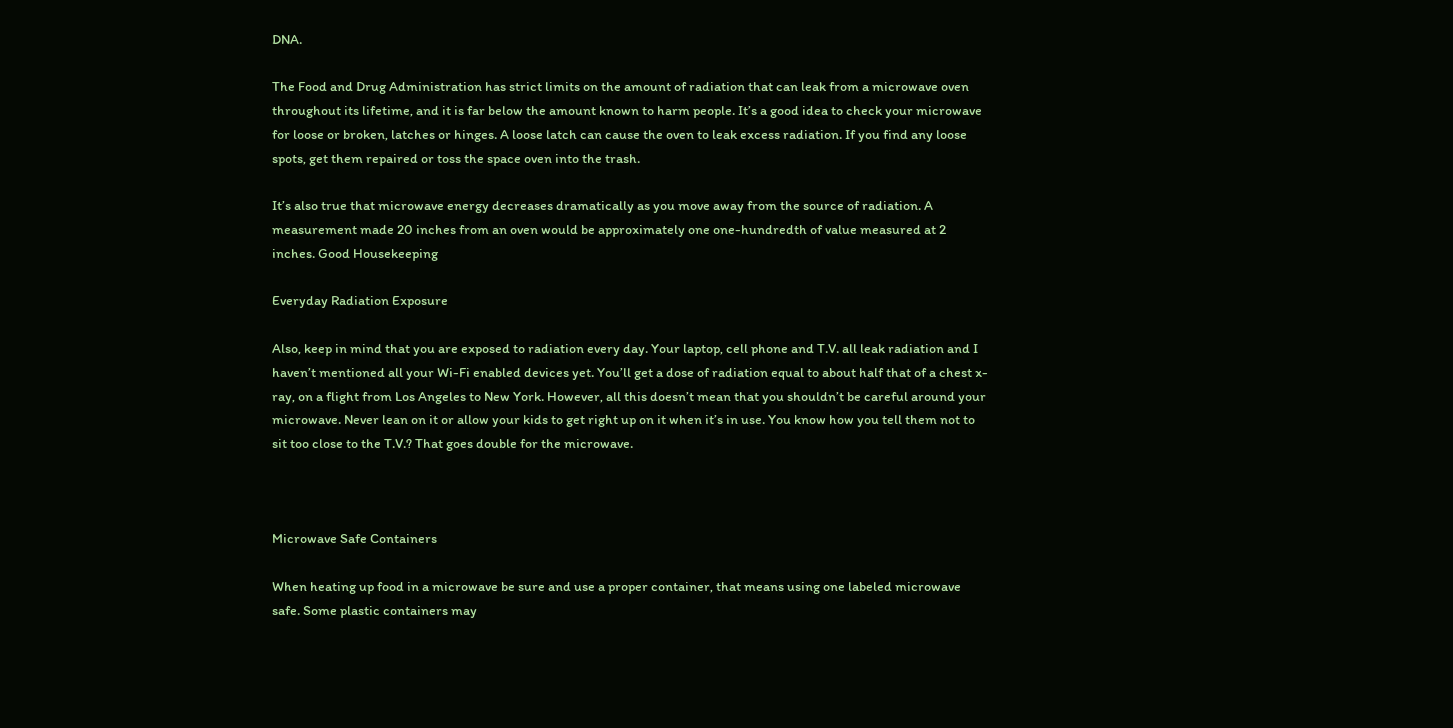DNA.

The Food and Drug Administration has strict limits on the amount of radiation that can leak from a microwave oven throughout its lifetime, and it is far below the amount known to harm people. It’s a good idea to check your microwave for loose or broken, latches or hinges. A loose latch can cause the oven to leak excess radiation. If you find any loose spots, get them repaired or toss the space oven into the trash.

It’s also true that microwave energy decreases dramatically as you move away from the source of radiation. A measurement made 20 inches from an oven would be approximately one one-hundredth of value measured at 2 inches. Good Housekeeping

Everyday Radiation Exposure

Also, keep in mind that you are exposed to radiation every day. Your laptop, cell phone and T.V. all leak radiation and I haven’t mentioned all your Wi-Fi enabled devices yet. You’ll get a dose of radiation equal to about half that of a chest x-ray, on a flight from Los Angeles to New York. However, all this doesn’t mean that you shouldn’t be careful around your microwave. Never lean on it or allow your kids to get right up on it when it’s in use. You know how you tell them not to sit too close to the T.V.? That goes double for the microwave.



Microwave Safe Containers

When heating up food in a microwave be sure and use a proper container, that means using one labeled microwave safe. Some plastic containers may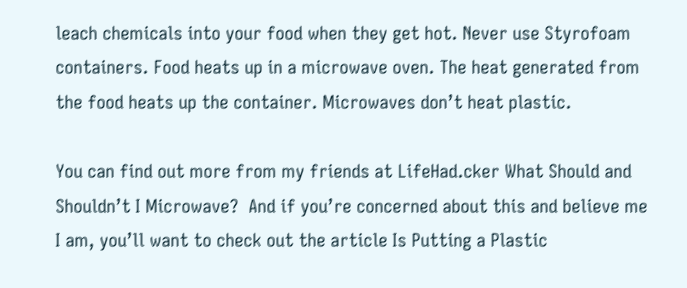leach chemicals into your food when they get hot. Never use Styrofoam containers. Food heats up in a microwave oven. The heat generated from the food heats up the container. Microwaves don’t heat plastic.

You can find out more from my friends at LifeHad.cker What Should and Shouldn’t I Microwave?  And if you’re concerned about this and believe me I am, you’ll want to check out the article Is Putting a Plastic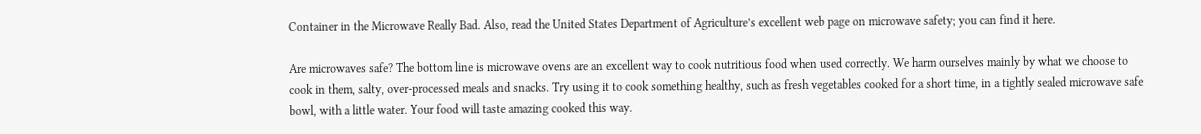Container in the Microwave Really Bad. Also, read the United States Department of Agriculture’s excellent web page on microwave safety; you can find it here.

Are microwaves safe? The bottom line is microwave ovens are an excellent way to cook nutritious food when used correctly. We harm ourselves mainly by what we choose to cook in them, salty, over-processed meals and snacks. Try using it to cook something healthy, such as fresh vegetables cooked for a short time, in a tightly sealed microwave safe bowl, with a little water. Your food will taste amazing cooked this way.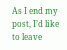As I end my post, I’d like to leave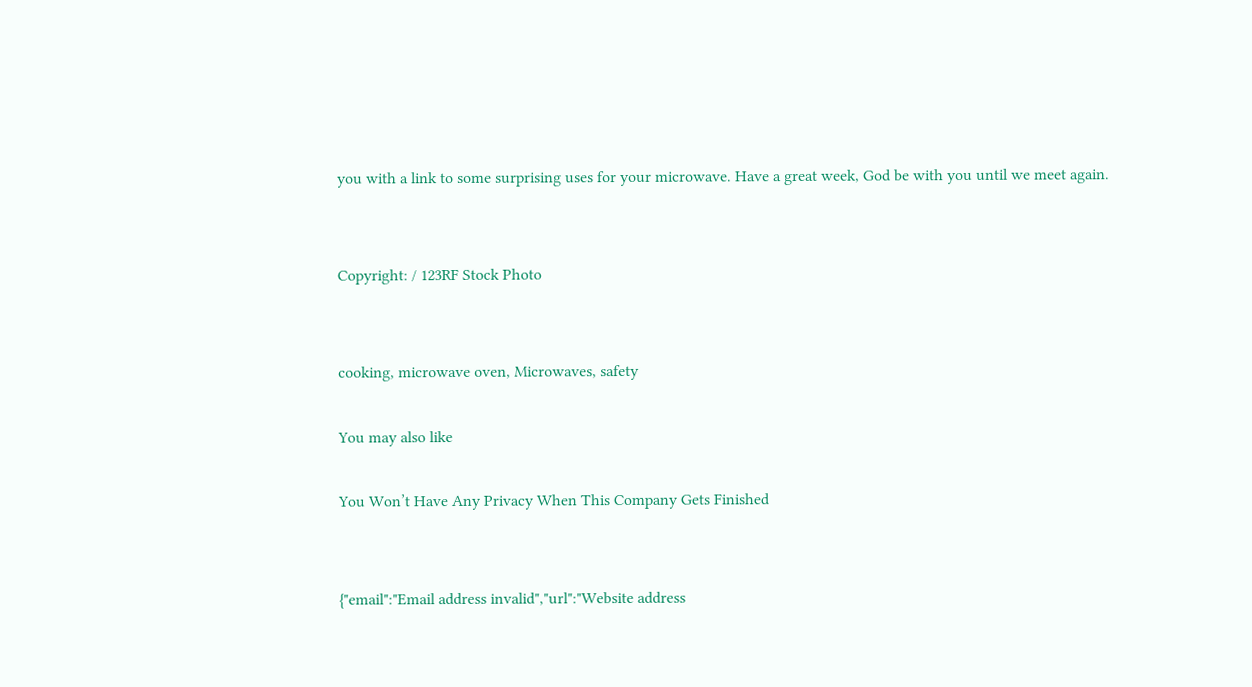you with a link to some surprising uses for your microwave. Have a great week, God be with you until we meet again.


Copyright: / 123RF Stock Photo


cooking, microwave oven, Microwaves, safety

You may also like

You Won’t Have Any Privacy When This Company Gets Finished


{"email":"Email address invalid","url":"Website address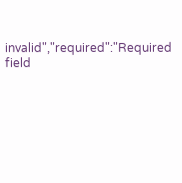invalid","required":"Required field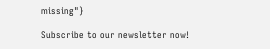missing"}

Subscribe to our newsletter now!